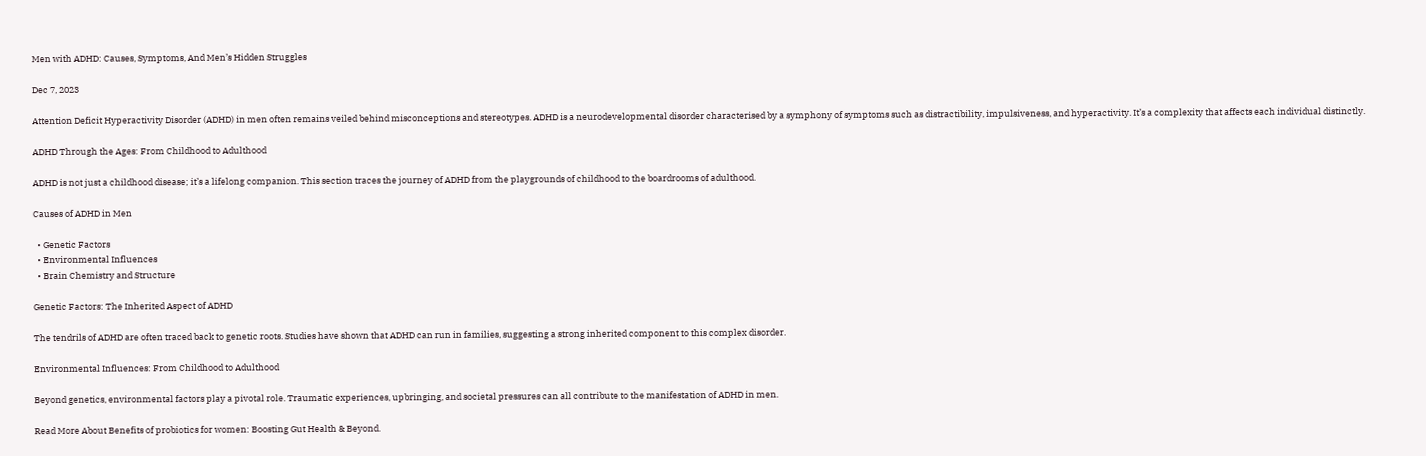Men with ADHD: Causes, Symptoms, And Men’s Hidden Struggles

Dec 7, 2023

Attention Deficit Hyperactivity Disorder (ADHD) in men often remains veiled behind misconceptions and stereotypes. ADHD is a neurodevelopmental disorder characterised by a symphony of symptoms such as distractibility, impulsiveness, and hyperactivity. It’s a complexity that affects each individual distinctly.

ADHD Through the Ages: From Childhood to Adulthood

ADHD is not just a childhood disease; it’s a lifelong companion. This section traces the journey of ADHD from the playgrounds of childhood to the boardrooms of adulthood.

Causes of ADHD in Men

  • Genetic Factors
  • Environmental Influences
  • Brain Chemistry and Structure

Genetic Factors: The Inherited Aspect of ADHD

The tendrils of ADHD are often traced back to genetic roots. Studies have shown that ADHD can run in families, suggesting a strong inherited component to this complex disorder.

Environmental Influences: From Childhood to Adulthood

Beyond genetics, environmental factors play a pivotal role. Traumatic experiences, upbringing, and societal pressures can all contribute to the manifestation of ADHD in men.

Read More About Benefits of probiotics for women: Boosting Gut Health & Beyond.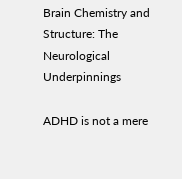Brain Chemistry and Structure: The Neurological Underpinnings

ADHD is not a mere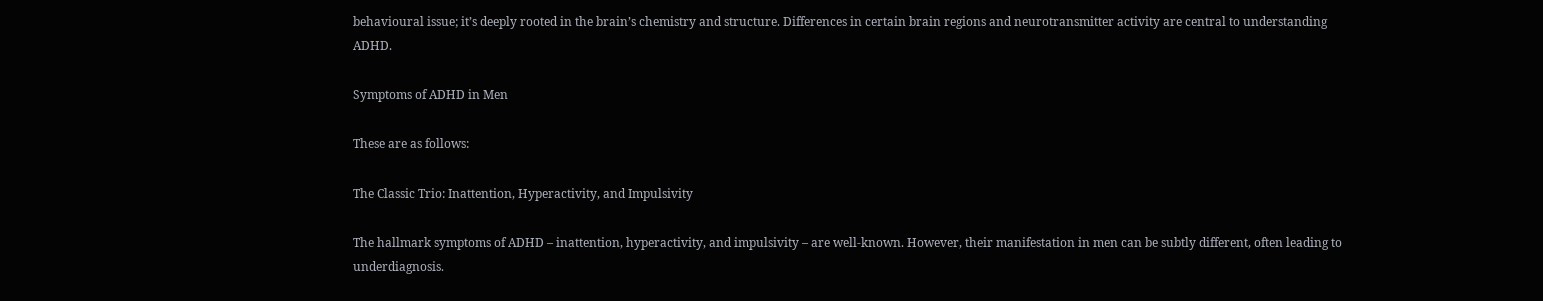behavioural issue; it’s deeply rooted in the brain’s chemistry and structure. Differences in certain brain regions and neurotransmitter activity are central to understanding ADHD.

Symptoms of ADHD in Men

These are as follows:

The Classic Trio: Inattention, Hyperactivity, and Impulsivity

The hallmark symptoms of ADHD – inattention, hyperactivity, and impulsivity – are well-known. However, their manifestation in men can be subtly different, often leading to underdiagnosis.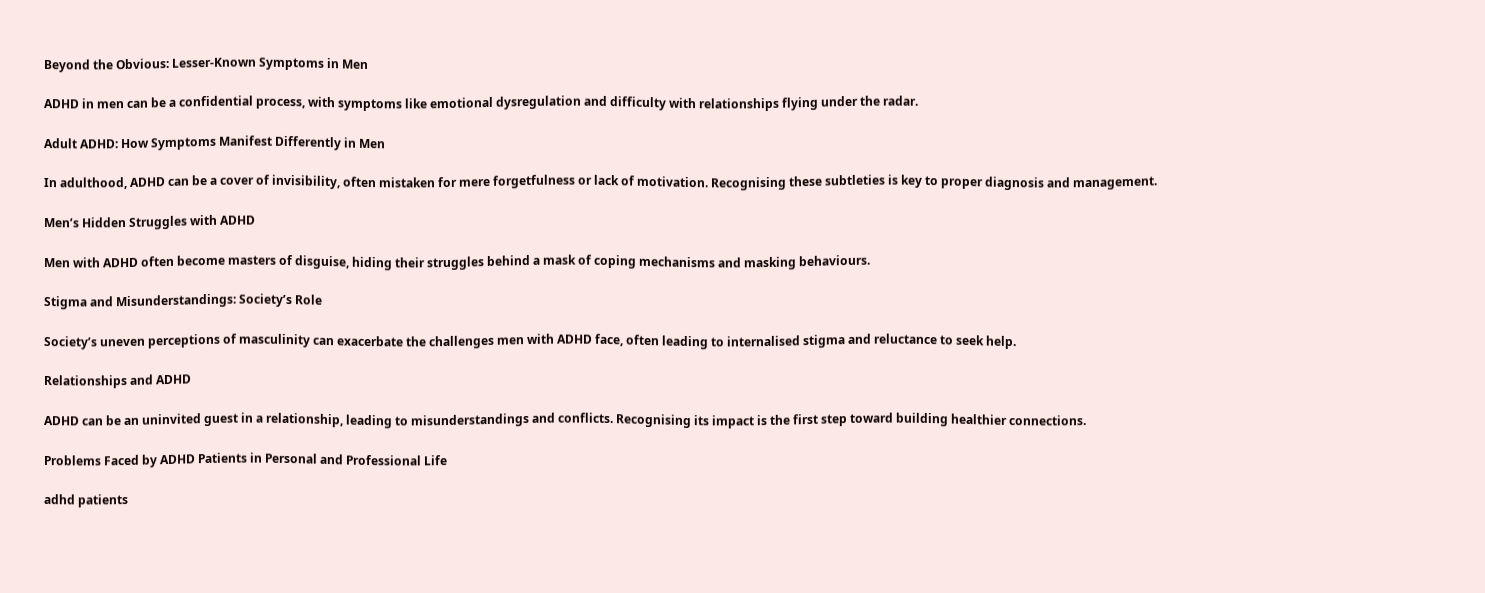Beyond the Obvious: Lesser-Known Symptoms in Men

ADHD in men can be a confidential process, with symptoms like emotional dysregulation and difficulty with relationships flying under the radar.

Adult ADHD: How Symptoms Manifest Differently in Men

In adulthood, ADHD can be a cover of invisibility, often mistaken for mere forgetfulness or lack of motivation. Recognising these subtleties is key to proper diagnosis and management.

Men’s Hidden Struggles with ADHD

Men with ADHD often become masters of disguise, hiding their struggles behind a mask of coping mechanisms and masking behaviours.

Stigma and Misunderstandings: Society’s Role

Society’s uneven perceptions of masculinity can exacerbate the challenges men with ADHD face, often leading to internalised stigma and reluctance to seek help.

Relationships and ADHD

ADHD can be an uninvited guest in a relationship, leading to misunderstandings and conflicts. Recognising its impact is the first step toward building healthier connections.

Problems Faced by ADHD Patients in Personal and Professional Life

adhd patients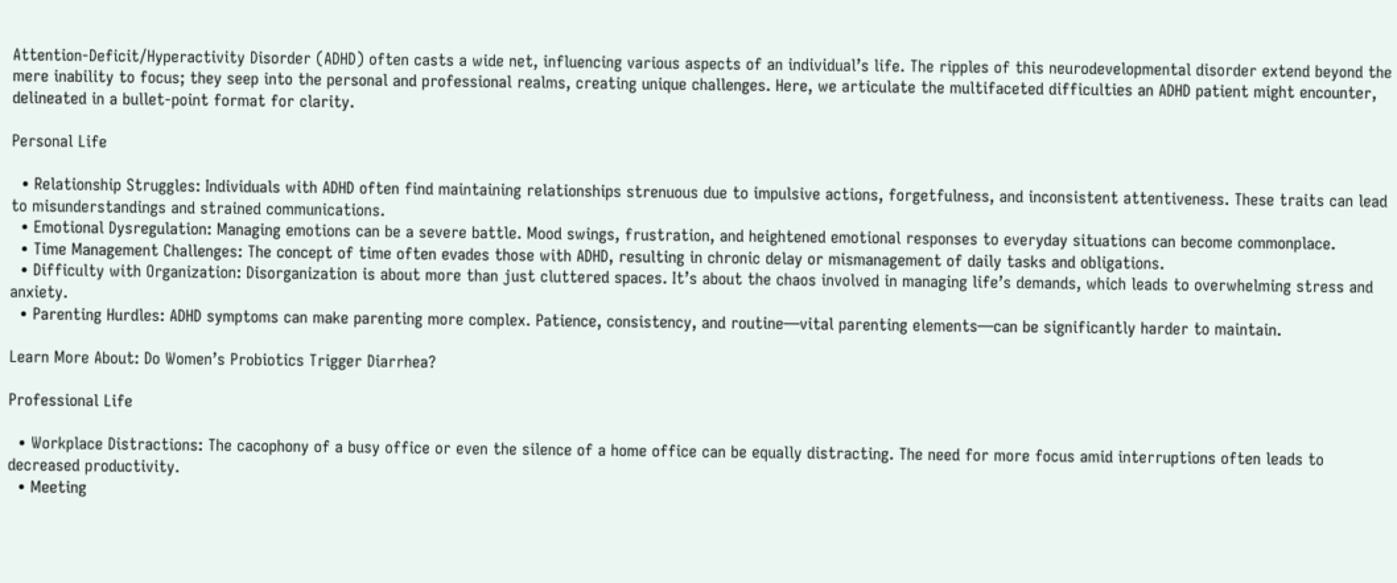Attention-Deficit/Hyperactivity Disorder (ADHD) often casts a wide net, influencing various aspects of an individual’s life. The ripples of this neurodevelopmental disorder extend beyond the mere inability to focus; they seep into the personal and professional realms, creating unique challenges. Here, we articulate the multifaceted difficulties an ADHD patient might encounter, delineated in a bullet-point format for clarity.

Personal Life

  • Relationship Struggles: Individuals with ADHD often find maintaining relationships strenuous due to impulsive actions, forgetfulness, and inconsistent attentiveness. These traits can lead to misunderstandings and strained communications.
  • Emotional Dysregulation: Managing emotions can be a severe battle. Mood swings, frustration, and heightened emotional responses to everyday situations can become commonplace.
  • Time Management Challenges: The concept of time often evades those with ADHD, resulting in chronic delay or mismanagement of daily tasks and obligations.
  • Difficulty with Organization: Disorganization is about more than just cluttered spaces. It’s about the chaos involved in managing life’s demands, which leads to overwhelming stress and anxiety.
  • Parenting Hurdles: ADHD symptoms can make parenting more complex. Patience, consistency, and routine—vital parenting elements—can be significantly harder to maintain.

Learn More About: Do Women’s Probiotics Trigger Diarrhea?

Professional Life

  • Workplace Distractions: The cacophony of a busy office or even the silence of a home office can be equally distracting. The need for more focus amid interruptions often leads to decreased productivity.
  • Meeting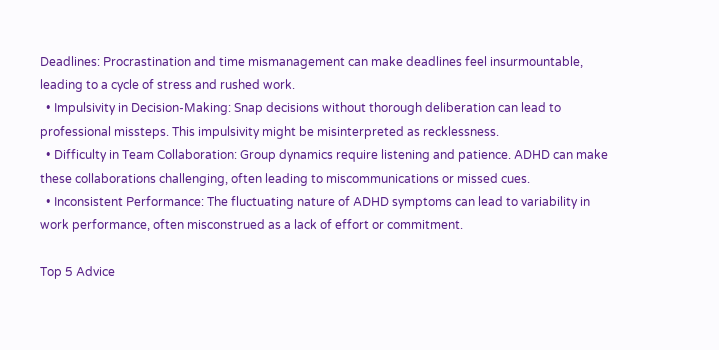Deadlines: Procrastination and time mismanagement can make deadlines feel insurmountable, leading to a cycle of stress and rushed work.
  • Impulsivity in Decision-Making: Snap decisions without thorough deliberation can lead to professional missteps. This impulsivity might be misinterpreted as recklessness.
  • Difficulty in Team Collaboration: Group dynamics require listening and patience. ADHD can make these collaborations challenging, often leading to miscommunications or missed cues.
  • Inconsistent Performance: The fluctuating nature of ADHD symptoms can lead to variability in work performance, often misconstrued as a lack of effort or commitment.

Top 5 Advice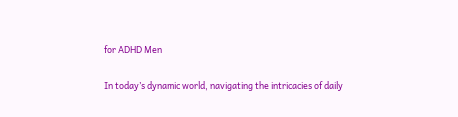for ADHD Men

In today’s dynamic world, navigating the intricacies of daily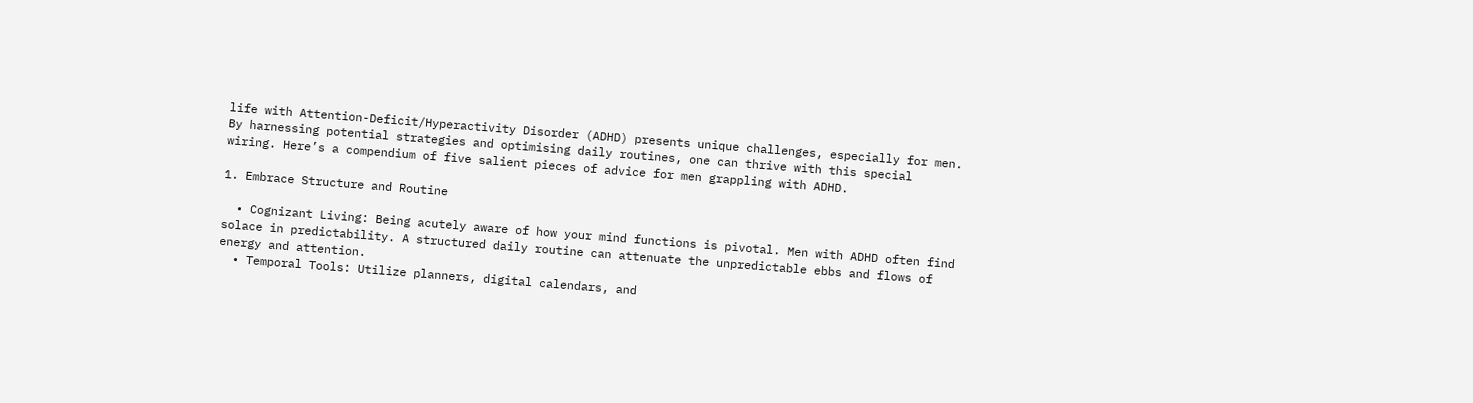life with Attention-Deficit/Hyperactivity Disorder (ADHD) presents unique challenges, especially for men. By harnessing potential strategies and optimising daily routines, one can thrive with this special wiring. Here’s a compendium of five salient pieces of advice for men grappling with ADHD.

1. Embrace Structure and Routine

  • Cognizant Living: Being acutely aware of how your mind functions is pivotal. Men with ADHD often find solace in predictability. A structured daily routine can attenuate the unpredictable ebbs and flows of energy and attention.
  • Temporal Tools: Utilize planners, digital calendars, and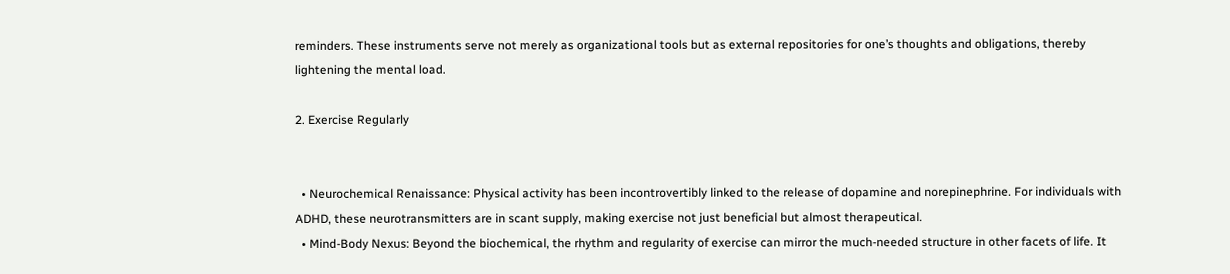reminders. These instruments serve not merely as organizational tools but as external repositories for one’s thoughts and obligations, thereby lightening the mental load.

2. Exercise Regularly


  • Neurochemical Renaissance: Physical activity has been incontrovertibly linked to the release of dopamine and norepinephrine. For individuals with ADHD, these neurotransmitters are in scant supply, making exercise not just beneficial but almost therapeutical.
  • Mind-Body Nexus: Beyond the biochemical, the rhythm and regularity of exercise can mirror the much-needed structure in other facets of life. It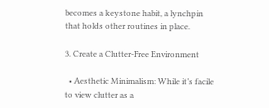becomes a keystone habit, a lynchpin that holds other routines in place.

3. Create a Clutter-Free Environment

  • Aesthetic Minimalism: While it’s facile to view clutter as a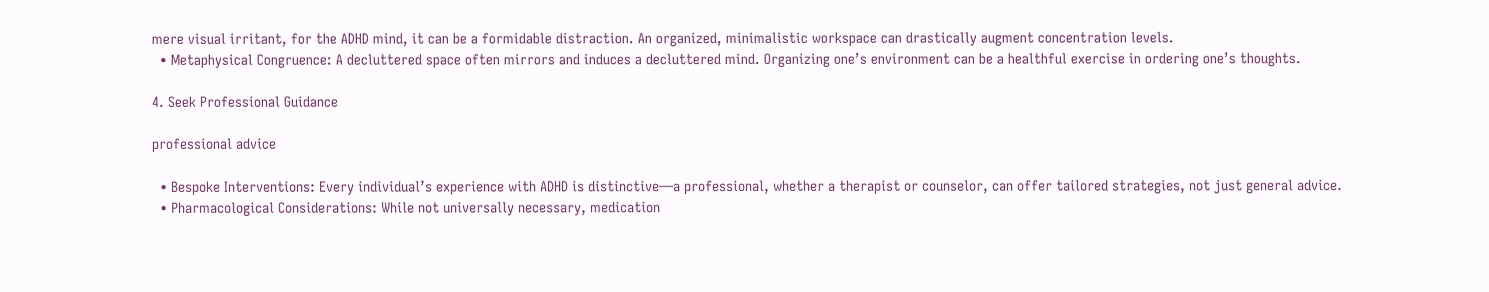mere visual irritant, for the ADHD mind, it can be a formidable distraction. An organized, minimalistic workspace can drastically augment concentration levels.
  • Metaphysical Congruence: A decluttered space often mirrors and induces a decluttered mind. Organizing one’s environment can be a healthful exercise in ordering one’s thoughts.

4. Seek Professional Guidance

professional advice

  • Bespoke Interventions: Every individual’s experience with ADHD is distinctive—a professional, whether a therapist or counselor, can offer tailored strategies, not just general advice.
  • Pharmacological Considerations: While not universally necessary, medication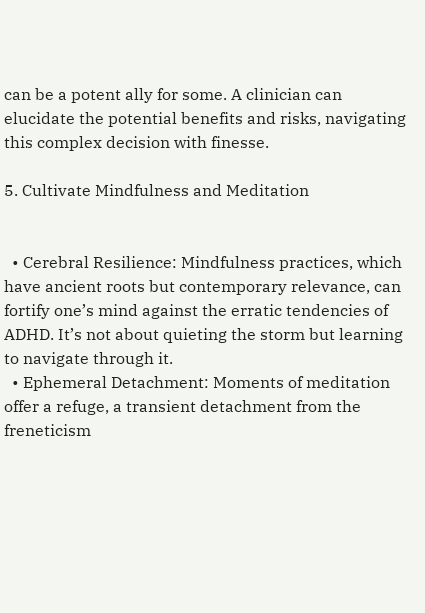can be a potent ally for some. A clinician can elucidate the potential benefits and risks, navigating this complex decision with finesse.

5. Cultivate Mindfulness and Meditation


  • Cerebral Resilience: Mindfulness practices, which have ancient roots but contemporary relevance, can fortify one’s mind against the erratic tendencies of ADHD. It’s not about quieting the storm but learning to navigate through it.
  • Ephemeral Detachment: Moments of meditation offer a refuge, a transient detachment from the freneticism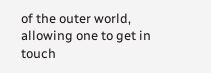of the outer world, allowing one to get in touch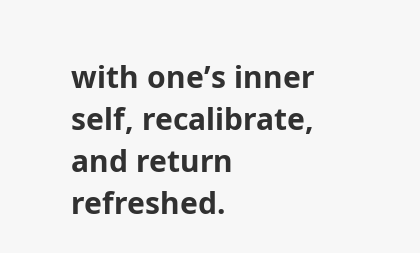with one’s inner self, recalibrate, and return refreshed.